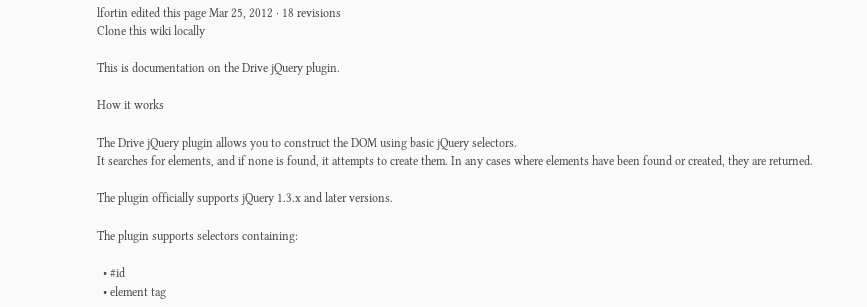lfortin edited this page Mar 25, 2012 · 18 revisions
Clone this wiki locally

This is documentation on the Drive jQuery plugin.

How it works

The Drive jQuery plugin allows you to construct the DOM using basic jQuery selectors.
It searches for elements, and if none is found, it attempts to create them. In any cases where elements have been found or created, they are returned.

The plugin officially supports jQuery 1.3.x and later versions.

The plugin supports selectors containing:

  • #id
  • element tag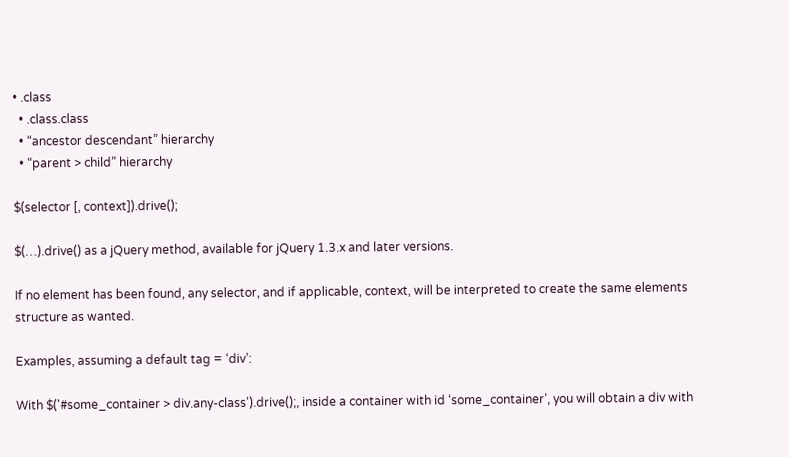• .class
  • .class.class
  • “ancestor descendant” hierarchy
  • “parent > child” hierarchy

$(selector [, context]).drive();

$(…).drive() as a jQuery method, available for jQuery 1.3.x and later versions.

If no element has been found, any selector, and if applicable, context, will be interpreted to create the same elements structure as wanted.

Examples, assuming a default tag = ‘div’:

With $('#some_container > div.any-class').drive();, inside a container with id ‘some_container’, you will obtain a div with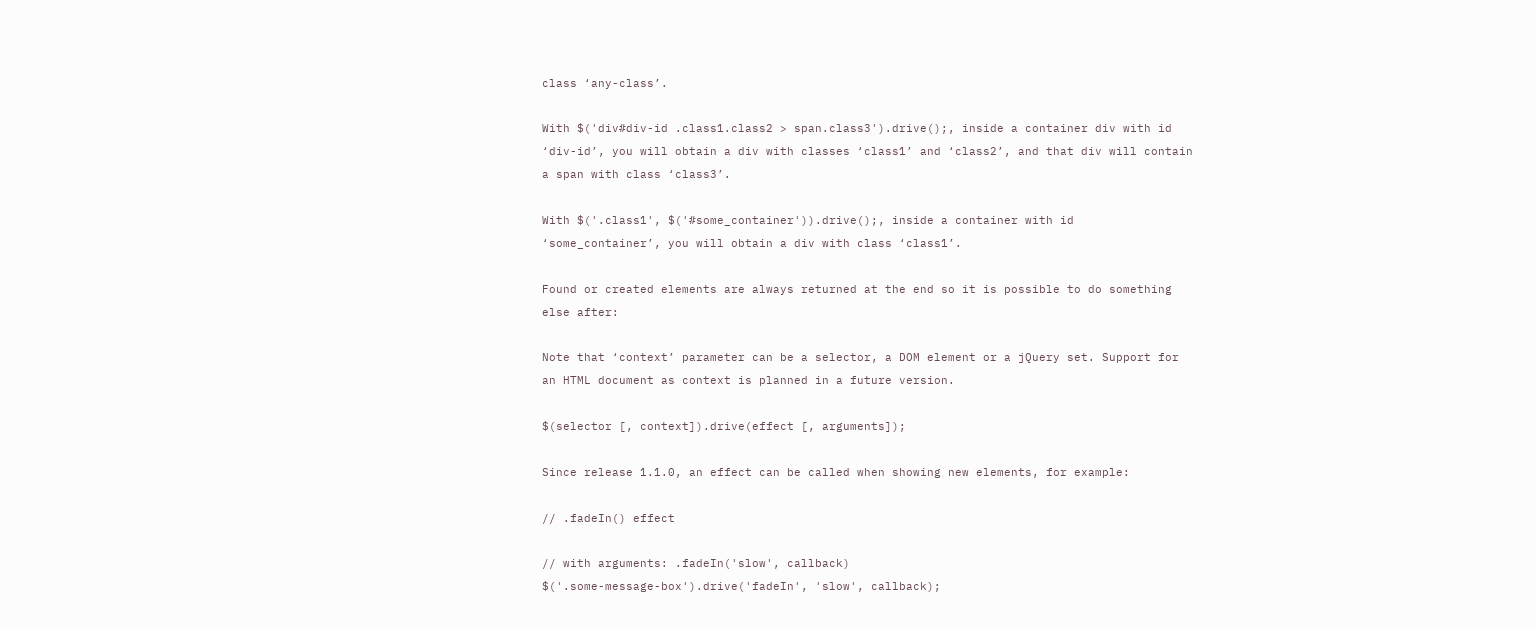class ‘any-class’.

With $('div#div-id .class1.class2 > span.class3').drive();, inside a container div with id ‘div-id’, you will obtain a div with classes ‘class1’ and ‘class2’, and that div will contain a span with class ‘class3’.

With $('.class1', $('#some_container')).drive();, inside a container with id ‘some_container’, you will obtain a div with class ‘class1’.

Found or created elements are always returned at the end so it is possible to do something else after:

Note that ‘context’ parameter can be a selector, a DOM element or a jQuery set. Support for an HTML document as context is planned in a future version.

$(selector [, context]).drive(effect [, arguments]);

Since release 1.1.0, an effect can be called when showing new elements, for example:

// .fadeIn() effect

// with arguments: .fadeIn('slow', callback)
$('.some-message-box').drive('fadeIn', 'slow', callback);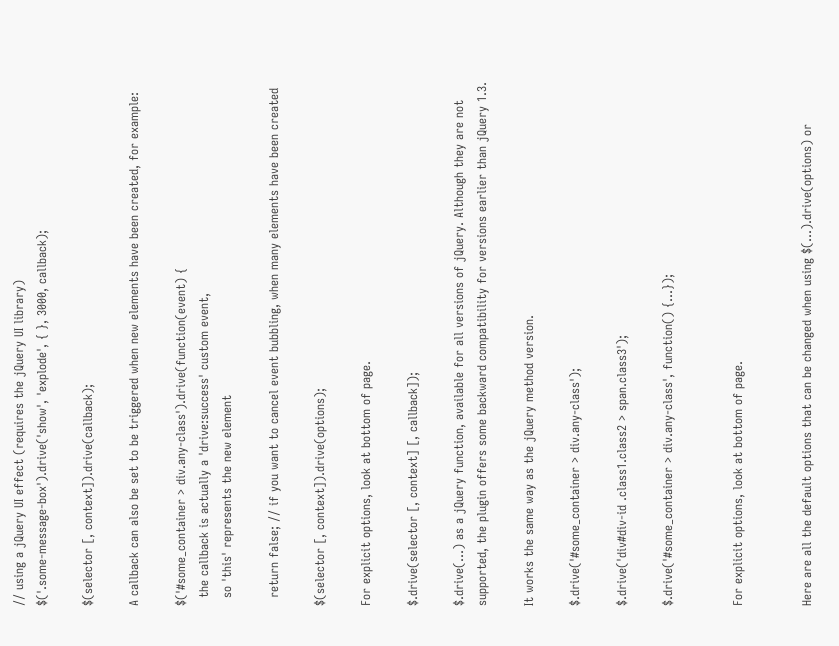// using a jQuery UI effect (requires the jQuery UI library)
$('.some-message-box').drive('show', 'explode', { }, 3000, callback);

$(selector [, context]).drive(callback);

A callback can also be set to be triggered when new elements have been created, for example:

$('#some_container > div.any-class').drive(function(event) {
  the callback is actually a 'drive:success' custom event,
  so 'this' represents the new element

  return false; // if you want to cancel event bubbling, when many elements have been created

$(selector [, context]).drive(options);

For explicit options, look at bottom of page.

$.drive(selector [, context] [, callback]);

$.drive(…) as a jQuery function, available for all versions of jQuery. Although they are not supported, the plugin offers some backward compatibility for versions earlier than jQuery 1.3.

It works the same way as the jQuery method version.

$.drive('#some_container > div.any-class');

$.drive('div#div-id .class1.class2 > span.class3');

$.drive('#some_container > div.any-class', function() {...});


For explicit options, look at bottom of page.


Here are all the default options that can be changed when using $(...).drive(options) or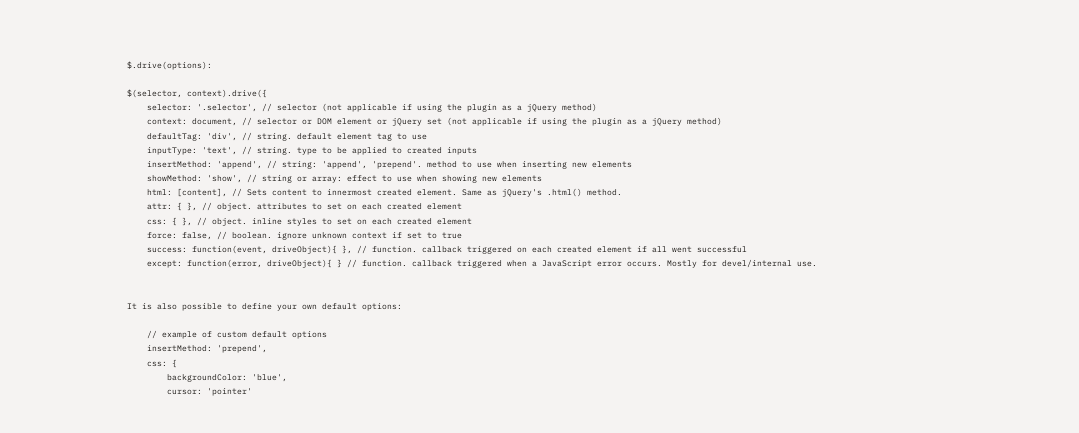$.drive(options):

$(selector, context).drive({
    selector: '.selector', // selector (not applicable if using the plugin as a jQuery method)
    context: document, // selector or DOM element or jQuery set (not applicable if using the plugin as a jQuery method)
    defaultTag: 'div', // string. default element tag to use
    inputType: 'text', // string. type to be applied to created inputs
    insertMethod: 'append', // string: 'append', 'prepend'. method to use when inserting new elements
    showMethod: 'show', // string or array: effect to use when showing new elements
    html: [content], // Sets content to innermost created element. Same as jQuery's .html() method.
    attr: { }, // object. attributes to set on each created element
    css: { }, // object. inline styles to set on each created element
    force: false, // boolean. ignore unknown context if set to true
    success: function(event, driveObject){ }, // function. callback triggered on each created element if all went successful
    except: function(error, driveObject){ } // function. callback triggered when a JavaScript error occurs. Mostly for devel/internal use.


It is also possible to define your own default options:

    // example of custom default options
    insertMethod: 'prepend',
    css: {
        backgroundColor: 'blue',
        cursor: 'pointer'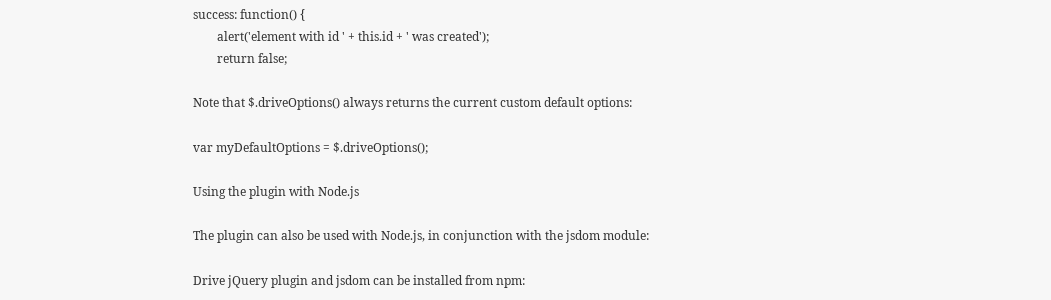success: function() {
        alert('element with id ' + this.id + ' was created');
        return false;

Note that $.driveOptions() always returns the current custom default options:

var myDefaultOptions = $.driveOptions();

Using the plugin with Node.js

The plugin can also be used with Node.js, in conjunction with the jsdom module:

Drive jQuery plugin and jsdom can be installed from npm: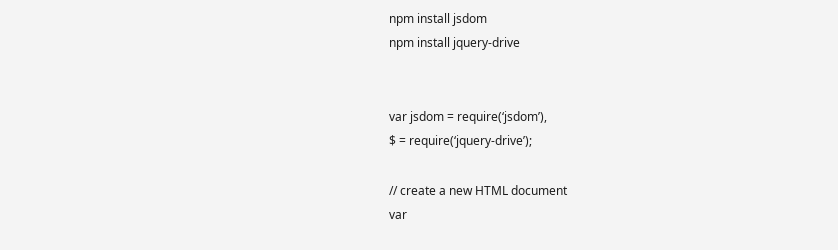npm install jsdom
npm install jquery-drive


var jsdom = require(‘jsdom’),
$ = require(‘jquery-drive’);

// create a new HTML document
var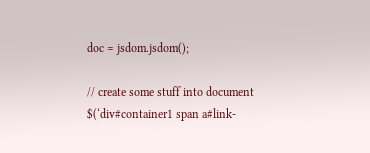doc = jsdom.jsdom();

// create some stuff into document
$(‘div#container1 span a#link-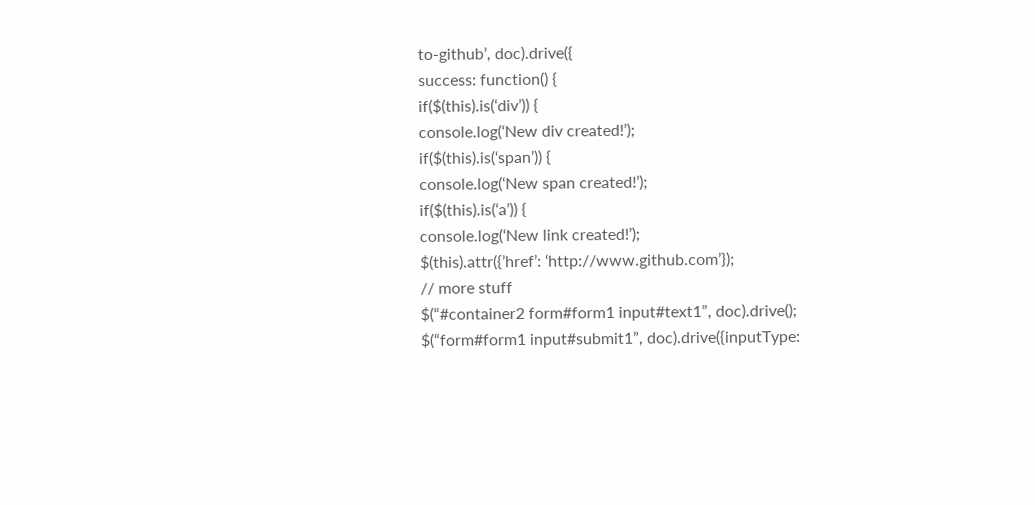to-github’, doc).drive({
success: function() {
if($(this).is(‘div’)) {
console.log(‘New div created!’);
if($(this).is(‘span’)) {
console.log(‘New span created!’);
if($(this).is(‘a’)) {
console.log(‘New link created!’);
$(this).attr({’href’: ‘http://www.github.com’});
// more stuff
$(“#container2 form#form1 input#text1”, doc).drive();
$(“form#form1 input#submit1”, doc).drive({inputType: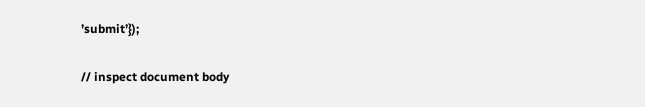’submit’});

// inspect document body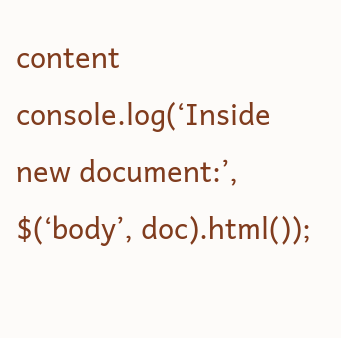content
console.log(‘Inside new document:’, $(‘body’, doc).html());